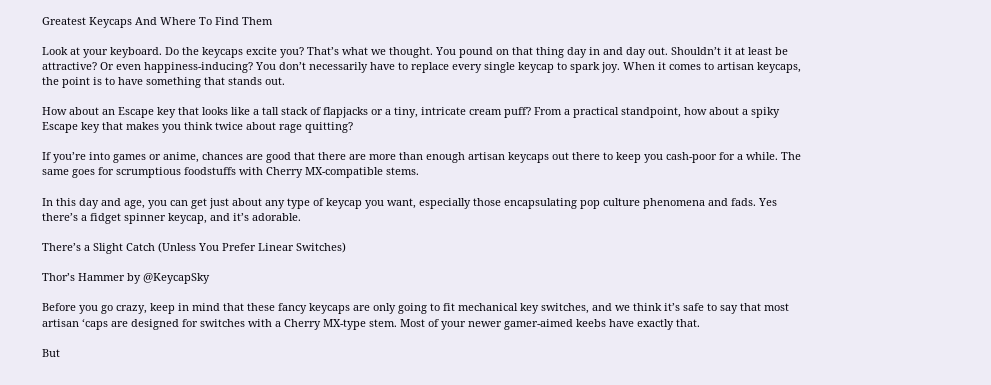Greatest Keycaps And Where To Find Them

Look at your keyboard. Do the keycaps excite you? That’s what we thought. You pound on that thing day in and day out. Shouldn’t it at least be attractive? Or even happiness-inducing? You don’t necessarily have to replace every single keycap to spark joy. When it comes to artisan keycaps, the point is to have something that stands out.

How about an Escape key that looks like a tall stack of flapjacks or a tiny, intricate cream puff? From a practical standpoint, how about a spiky Escape key that makes you think twice about rage quitting?

If you’re into games or anime, chances are good that there are more than enough artisan keycaps out there to keep you cash-poor for a while. The same goes for scrumptious foodstuffs with Cherry MX-compatible stems.

In this day and age, you can get just about any type of keycap you want, especially those encapsulating pop culture phenomena and fads. Yes there’s a fidget spinner keycap, and it’s adorable.

There’s a Slight Catch (Unless You Prefer Linear Switches)

Thor’s Hammer by @KeycapSky

Before you go crazy, keep in mind that these fancy keycaps are only going to fit mechanical key switches, and we think it’s safe to say that most artisan ‘caps are designed for switches with a Cherry MX-type stem. Most of your newer gamer-aimed keebs have exactly that.

But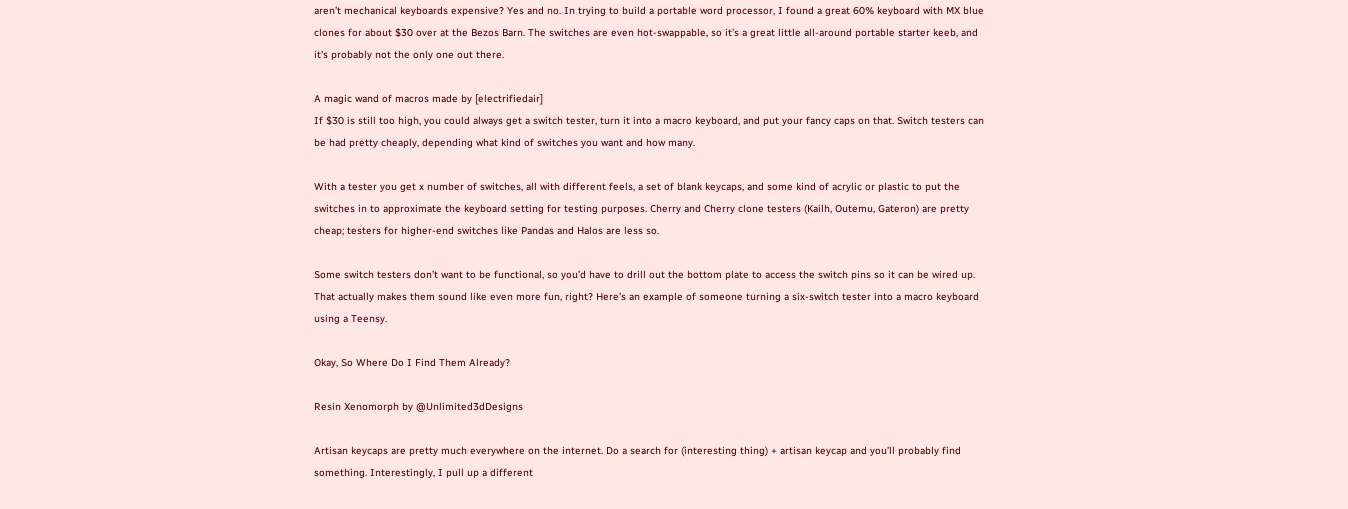aren’t mechanical keyboards expensive? Yes and no. In trying to build a portable word processor, I found a great 60% keyboard with MX blue clones for about $30 over at the Bezos Barn. The switches are even hot-swappable, so it’s a great little all-around portable starter keeb, and it’s probably not the only one out there.

A magic wand of macros made by [electrifiedair]
If $30 is still too high, you could always get a switch tester, turn it into a macro keyboard, and put your fancy caps on that. Switch testers can be had pretty cheaply, depending what kind of switches you want and how many.

With a tester you get x number of switches, all with different feels, a set of blank keycaps, and some kind of acrylic or plastic to put the switches in to approximate the keyboard setting for testing purposes. Cherry and Cherry clone testers (Kailh, Outemu, Gateron) are pretty cheap; testers for higher-end switches like Pandas and Halos are less so.

Some switch testers don’t want to be functional, so you’d have to drill out the bottom plate to access the switch pins so it can be wired up. That actually makes them sound like even more fun, right? Here’s an example of someone turning a six-switch tester into a macro keyboard using a Teensy.

Okay, So Where Do I Find Them Already?

Resin Xenomorph by @Unlimited3dDesigns

Artisan keycaps are pretty much everywhere on the internet. Do a search for (interesting thing) + artisan keycap and you’ll probably find something. Interestingly, I pull up a different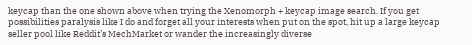keycap than the one shown above when trying the Xenomorph + keycap image search. If you get possibilities paralysis like I do and forget all your interests when put on the spot, hit up a large keycap seller pool like Reddit’s MechMarket or wander the increasingly diverse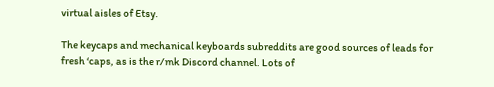virtual aisles of Etsy.

The keycaps and mechanical keyboards subreddits are good sources of leads for fresh ‘caps, as is the r/mk Discord channel. Lots of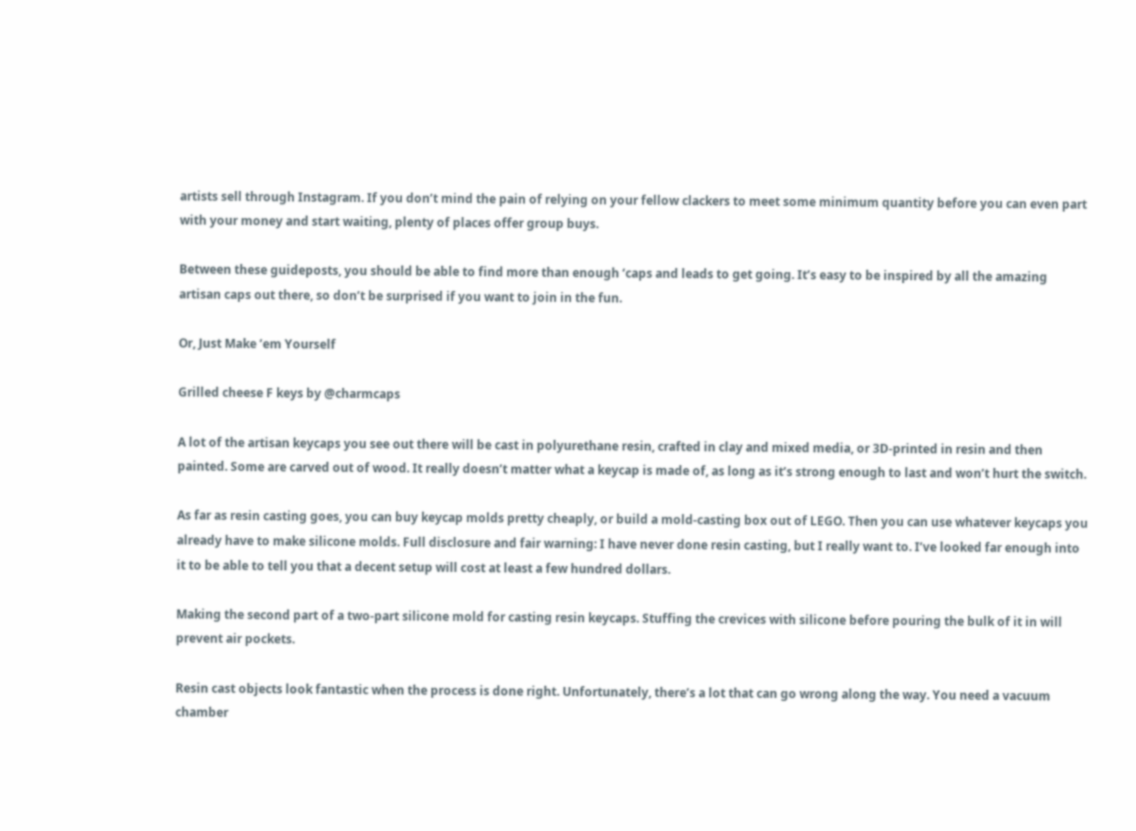artists sell through Instagram. If you don’t mind the pain of relying on your fellow clackers to meet some minimum quantity before you can even part with your money and start waiting, plenty of places offer group buys.

Between these guideposts, you should be able to find more than enough ‘caps and leads to get going. It’s easy to be inspired by all the amazing artisan caps out there, so don’t be surprised if you want to join in the fun.

Or, Just Make ’em Yourself

Grilled cheese F keys by @charmcaps

A lot of the artisan keycaps you see out there will be cast in polyurethane resin, crafted in clay and mixed media, or 3D-printed in resin and then painted. Some are carved out of wood. It really doesn’t matter what a keycap is made of, as long as it’s strong enough to last and won’t hurt the switch.

As far as resin casting goes, you can buy keycap molds pretty cheaply, or build a mold-casting box out of LEGO. Then you can use whatever keycaps you already have to make silicone molds. Full disclosure and fair warning: I have never done resin casting, but I really want to. I’ve looked far enough into it to be able to tell you that a decent setup will cost at least a few hundred dollars.

Making the second part of a two-part silicone mold for casting resin keycaps. Stuffing the crevices with silicone before pouring the bulk of it in will prevent air pockets.

Resin cast objects look fantastic when the process is done right. Unfortunately, there’s a lot that can go wrong along the way. You need a vacuum chamber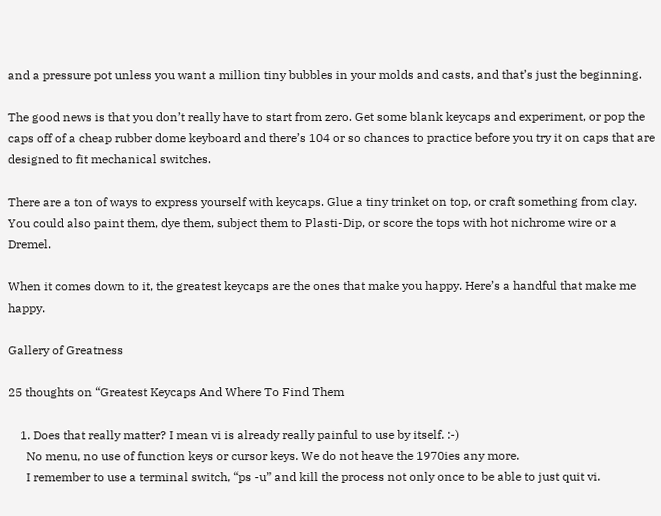and a pressure pot unless you want a million tiny bubbles in your molds and casts, and that’s just the beginning.

The good news is that you don’t really have to start from zero. Get some blank keycaps and experiment, or pop the caps off of a cheap rubber dome keyboard and there’s 104 or so chances to practice before you try it on caps that are designed to fit mechanical switches.

There are a ton of ways to express yourself with keycaps. Glue a tiny trinket on top, or craft something from clay. You could also paint them, dye them, subject them to Plasti-Dip, or score the tops with hot nichrome wire or a Dremel.

When it comes down to it, the greatest keycaps are the ones that make you happy. Here’s a handful that make me happy.

Gallery of Greatness

25 thoughts on “Greatest Keycaps And Where To Find Them

    1. Does that really matter? I mean vi is already really painful to use by itself. :-)
      No menu, no use of function keys or cursor keys. We do not heave the 1970ies any more.
      I remember to use a terminal switch, “ps -u” and kill the process not only once to be able to just quit vi.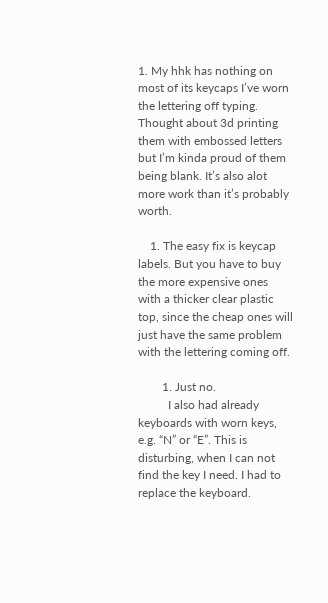1. My hhk has nothing on most of its keycaps I’ve worn the lettering off typing. Thought about 3d printing them with embossed letters but I’m kinda proud of them being blank. It’s also alot more work than it’s probably worth.

    1. The easy fix is keycap labels. But you have to buy the more expensive ones with a thicker clear plastic top, since the cheap ones will just have the same problem with the lettering coming off.

        1. Just no.
          I also had already keyboards with worn keys, e.g. “N” or “E”. This is disturbing, when I can not find the key I need. I had to replace the keyboard.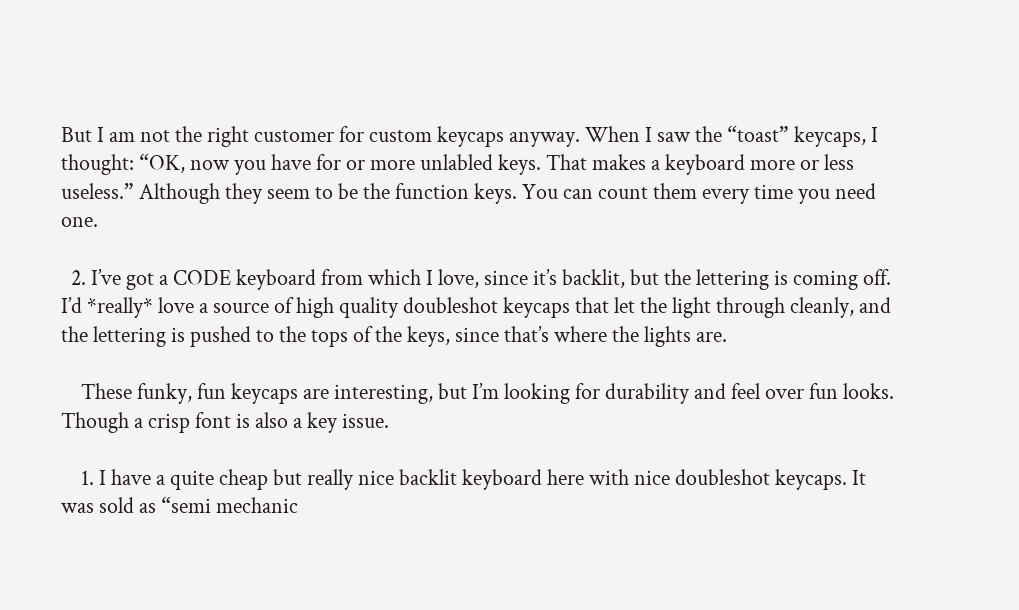But I am not the right customer for custom keycaps anyway. When I saw the “toast” keycaps, I thought: “OK, now you have for or more unlabled keys. That makes a keyboard more or less useless.” Although they seem to be the function keys. You can count them every time you need one.

  2. I’ve got a CODE keyboard from which I love, since it’s backlit, but the lettering is coming off. I’d *really* love a source of high quality doubleshot keycaps that let the light through cleanly, and the lettering is pushed to the tops of the keys, since that’s where the lights are.

    These funky, fun keycaps are interesting, but I’m looking for durability and feel over fun looks. Though a crisp font is also a key issue.

    1. I have a quite cheap but really nice backlit keyboard here with nice doubleshot keycaps. It was sold as “semi mechanic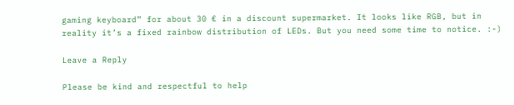gaming keyboard” for about 30 € in a discount supermarket. It looks like RGB, but in reality it’s a fixed rainbow distribution of LEDs. But you need some time to notice. :-)

Leave a Reply

Please be kind and respectful to help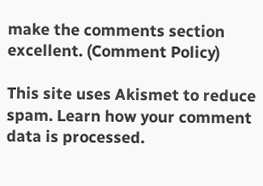make the comments section excellent. (Comment Policy)

This site uses Akismet to reduce spam. Learn how your comment data is processed.